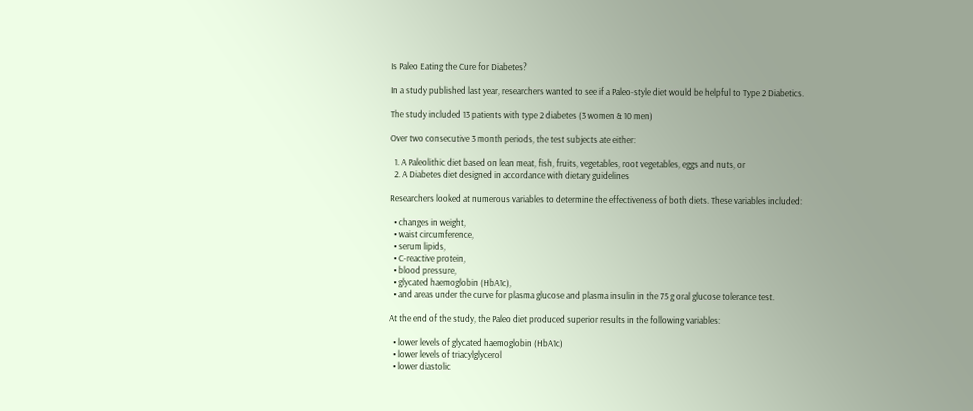Is Paleo Eating the Cure for Diabetes?

In a study published last year, researchers wanted to see if a Paleo-style diet would be helpful to Type 2 Diabetics.

The study included 13 patients with type 2 diabetes (3 women & 10 men)

Over two consecutive 3 month periods, the test subjects ate either:

  1. A Paleolithic diet based on lean meat, fish, fruits, vegetables, root vegetables, eggs and nuts, or
  2. A Diabetes diet designed in accordance with dietary guidelines

Researchers looked at numerous variables to determine the effectiveness of both diets. These variables included:

  • changes in weight,
  • waist circumference,
  • serum lipids,
  • C-reactive protein,
  • blood pressure,
  • glycated haemoglobin (HbA1c),
  • and areas under the curve for plasma glucose and plasma insulin in the 75 g oral glucose tolerance test.

At the end of the study, the Paleo diet produced superior results in the following variables:

  • lower levels of glycated haemoglobin (HbA1c)
  • lower levels of triacylglycerol
  • lower diastolic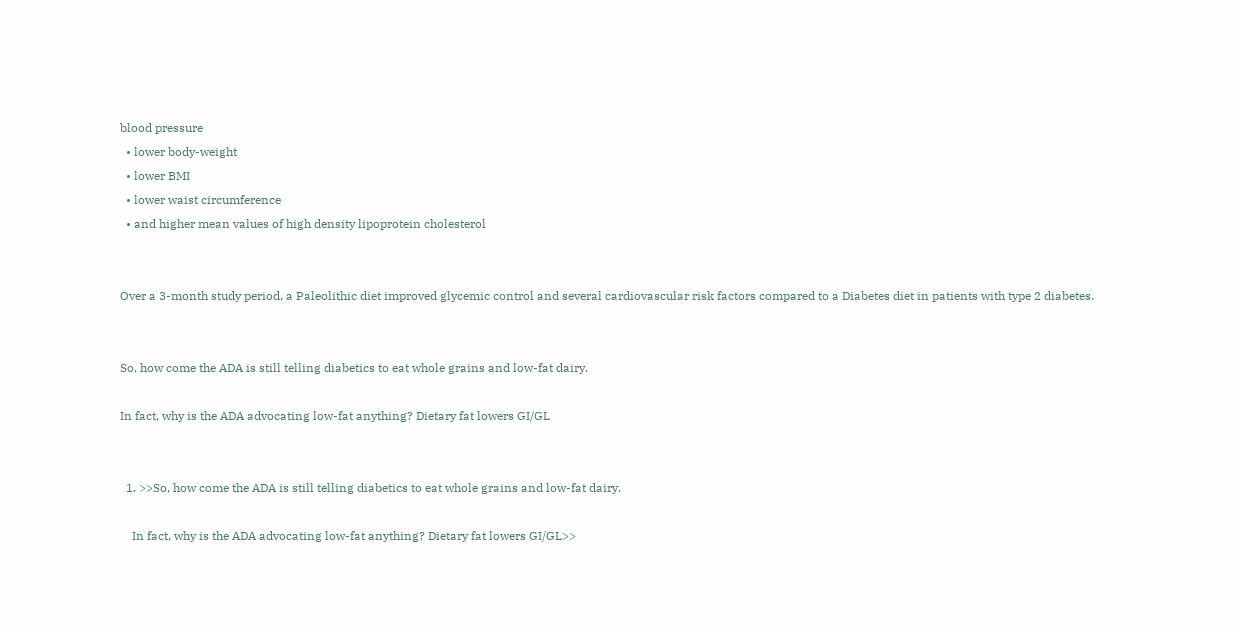blood pressure
  • lower body-weight
  • lower BMI
  • lower waist circumference
  • and higher mean values of high density lipoprotein cholesterol


Over a 3-month study period, a Paleolithic diet improved glycemic control and several cardiovascular risk factors compared to a Diabetes diet in patients with type 2 diabetes.


So, how come the ADA is still telling diabetics to eat whole grains and low-fat dairy.

In fact, why is the ADA advocating low-fat anything? Dietary fat lowers GI/GL


  1. >>So, how come the ADA is still telling diabetics to eat whole grains and low-fat dairy.

    In fact, why is the ADA advocating low-fat anything? Dietary fat lowers GI/GL>>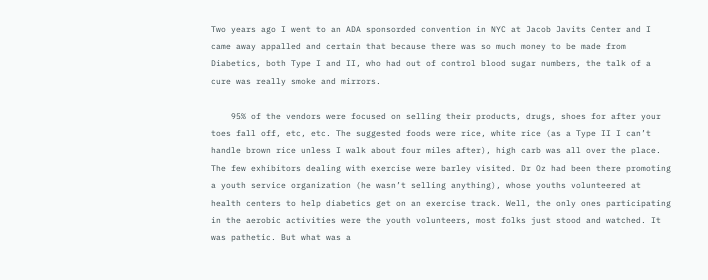Two years ago I went to an ADA sponsorded convention in NYC at Jacob Javits Center and I came away appalled and certain that because there was so much money to be made from Diabetics, both Type I and II, who had out of control blood sugar numbers, the talk of a cure was really smoke and mirrors.

    95% of the vendors were focused on selling their products, drugs, shoes for after your toes fall off, etc, etc. The suggested foods were rice, white rice (as a Type II I can’t handle brown rice unless I walk about four miles after), high carb was all over the place. The few exhibitors dealing with exercise were barley visited. Dr Oz had been there promoting a youth service organization (he wasn’t selling anything), whose youths volunteered at health centers to help diabetics get on an exercise track. Well, the only ones participating in the aerobic activities were the youth volunteers, most folks just stood and watched. It was pathetic. But what was a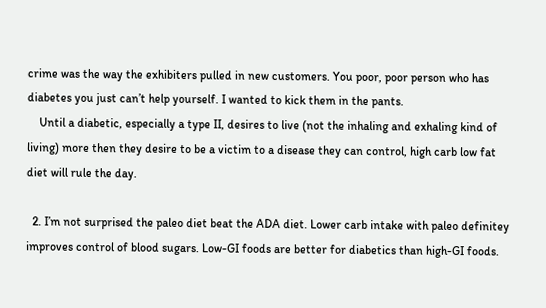crime was the way the exhibiters pulled in new customers. You poor, poor person who has diabetes you just can’t help yourself. I wanted to kick them in the pants.
    Until a diabetic, especially a type II, desires to live (not the inhaling and exhaling kind of living) more then they desire to be a victim to a disease they can control, high carb low fat diet will rule the day.

  2. I’m not surprised the paleo diet beat the ADA diet. Lower carb intake with paleo definitey improves control of blood sugars. Low-GI foods are better for diabetics than high-GI foods.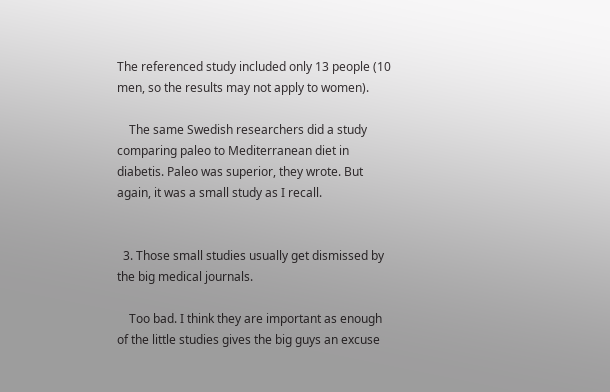The referenced study included only 13 people (10 men, so the results may not apply to women).

    The same Swedish researchers did a study comparing paleo to Mediterranean diet in diabetis. Paleo was superior, they wrote. But again, it was a small study as I recall.


  3. Those small studies usually get dismissed by the big medical journals.

    Too bad. I think they are important as enough of the little studies gives the big guys an excuse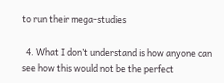to run their mega-studies

  4. What I don’t understand is how anyone can see how this would not be the perfect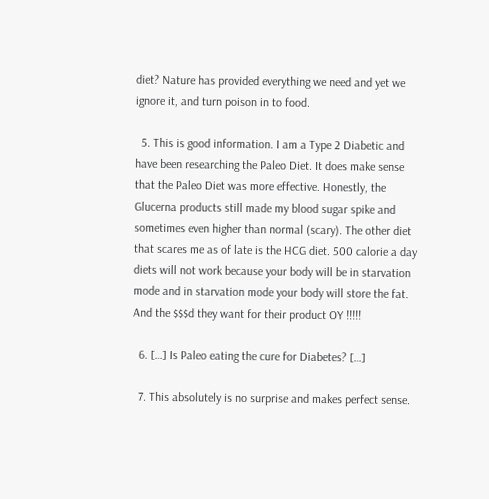diet? Nature has provided everything we need and yet we ignore it, and turn poison in to food.

  5. This is good information. I am a Type 2 Diabetic and have been researching the Paleo Diet. It does make sense that the Paleo Diet was more effective. Honestly, the Glucerna products still made my blood sugar spike and sometimes even higher than normal (scary). The other diet that scares me as of late is the HCG diet. 500 calorie a day diets will not work because your body will be in starvation mode and in starvation mode your body will store the fat. And the $$$d they want for their product OY !!!!!

  6. […] Is Paleo eating the cure for Diabetes? […]

  7. This absolutely is no surprise and makes perfect sense.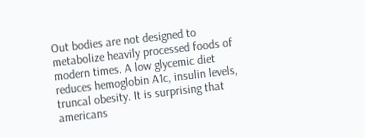Out bodies are not designed to metabolize heavily processed foods of modern times. A low glycemic diet reduces hemoglobin A1c, insulin levels, truncal obesity. It is surprising that americans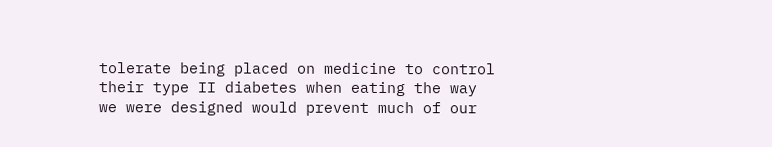tolerate being placed on medicine to control their type II diabetes when eating the way we were designed would prevent much of our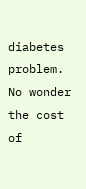diabetes problem. No wonder the cost of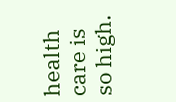health care is so high.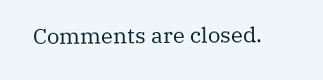Comments are closed.